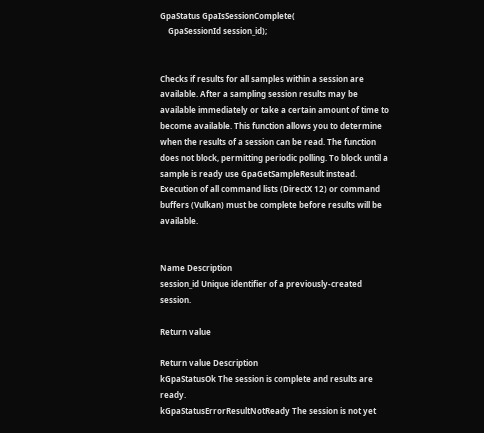GpaStatus GpaIsSessionComplete(
    GpaSessionId session_id);


Checks if results for all samples within a session are available. After a sampling session results may be available immediately or take a certain amount of time to become available. This function allows you to determine when the results of a session can be read. The function does not block, permitting periodic polling. To block until a sample is ready use GpaGetSampleResult instead. Execution of all command lists (DirectX 12) or command buffers (Vulkan) must be complete before results will be available.


Name Description
session_id Unique identifier of a previously-created session.

Return value

Return value Description
kGpaStatusOk The session is complete and results are ready.
kGpaStatusErrorResultNotReady The session is not yet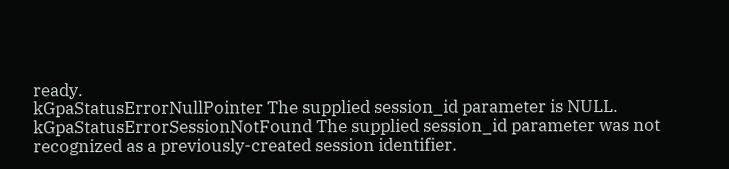ready.
kGpaStatusErrorNullPointer The supplied session_id parameter is NULL.
kGpaStatusErrorSessionNotFound The supplied session_id parameter was not recognized as a previously-created session identifier.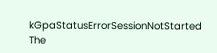kGpaStatusErrorSessionNotStarted The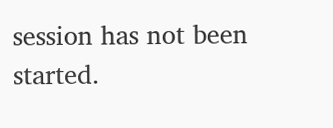session has not been started.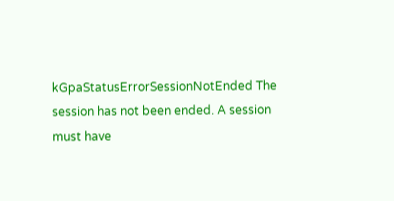kGpaStatusErrorSessionNotEnded The session has not been ended. A session must have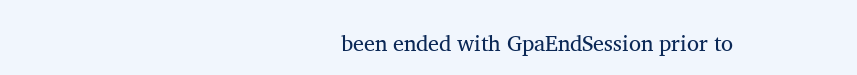been ended with GpaEndSession prior to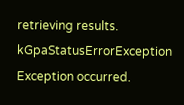retrieving results.
kGpaStatusErrorException Exception occurred.